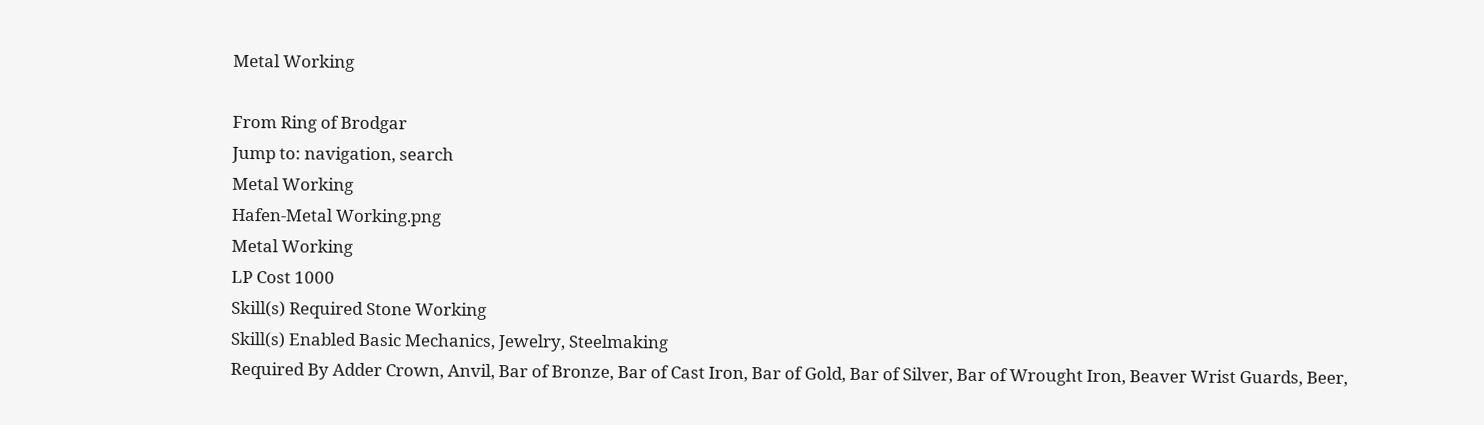Metal Working

From Ring of Brodgar
Jump to: navigation, search
Metal Working
Hafen-Metal Working.png
Metal Working
LP Cost 1000
Skill(s) Required Stone Working
Skill(s) Enabled Basic Mechanics, Jewelry, Steelmaking
Required By Adder Crown, Anvil, Bar of Bronze, Bar of Cast Iron, Bar of Gold, Bar of Silver, Bar of Wrought Iron, Beaver Wrist Guards, Beer,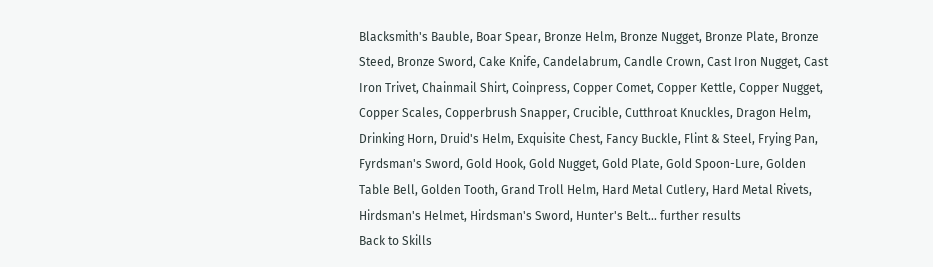Blacksmith's Bauble, Boar Spear, Bronze Helm, Bronze Nugget, Bronze Plate, Bronze Steed, Bronze Sword, Cake Knife, Candelabrum, Candle Crown, Cast Iron Nugget, Cast Iron Trivet, Chainmail Shirt, Coinpress, Copper Comet, Copper Kettle, Copper Nugget, Copper Scales, Copperbrush Snapper, Crucible, Cutthroat Knuckles, Dragon Helm, Drinking Horn, Druid's Helm, Exquisite Chest, Fancy Buckle, Flint & Steel, Frying Pan, Fyrdsman's Sword, Gold Hook, Gold Nugget, Gold Plate, Gold Spoon-Lure, Golden Table Bell, Golden Tooth, Grand Troll Helm, Hard Metal Cutlery, Hard Metal Rivets, Hirdsman's Helmet, Hirdsman's Sword, Hunter's Belt... further results
Back to Skills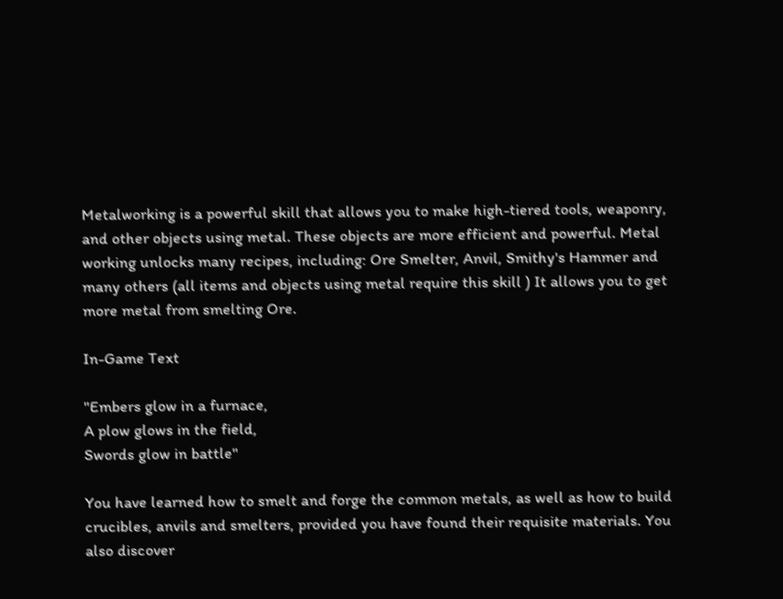Metalworking is a powerful skill that allows you to make high-tiered tools, weaponry, and other objects using metal. These objects are more efficient and powerful. Metal working unlocks many recipes, including: Ore Smelter, Anvil, Smithy's Hammer and many others (all items and objects using metal require this skill ) It allows you to get more metal from smelting Ore.

In-Game Text

"Embers glow in a furnace,
A plow glows in the field,
Swords glow in battle"

You have learned how to smelt and forge the common metals, as well as how to build crucibles, anvils and smelters, provided you have found their requisite materials. You also discover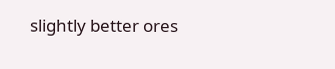slightly better ores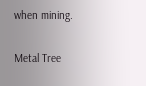when mining.

Metal Tree